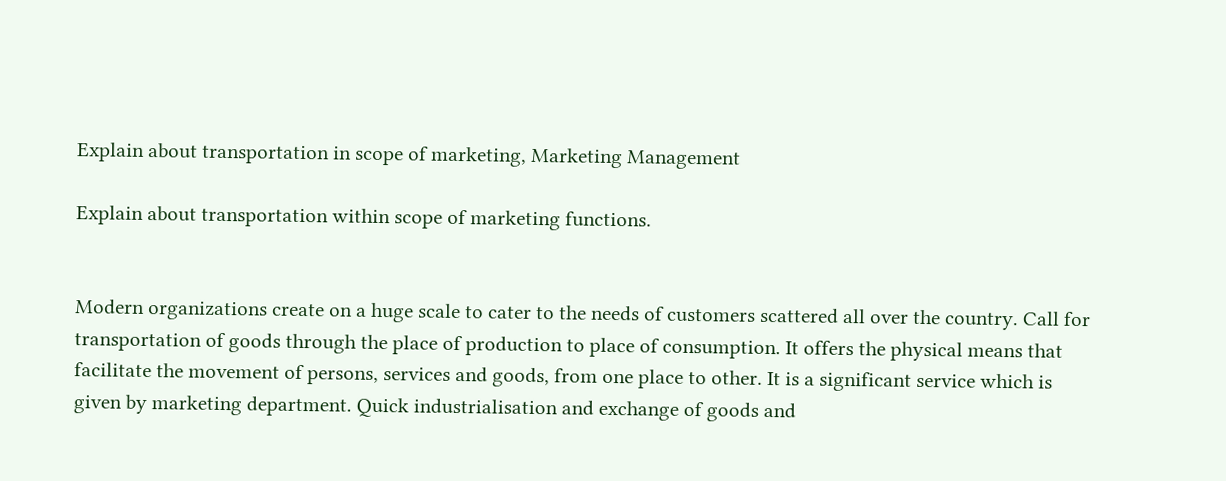Explain about transportation in scope of marketing, Marketing Management

Explain about transportation within scope of marketing functions.


Modern organizations create on a huge scale to cater to the needs of customers scattered all over the country. Call for transportation of goods through the place of production to place of consumption. It offers the physical means that facilitate the movement of persons, services and goods, from one place to other. It is a significant service which is given by marketing department. Quick industrialisation and exchange of goods and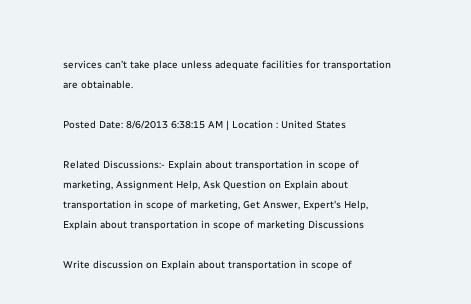services can’t take place unless adequate facilities for transportation are obtainable.

Posted Date: 8/6/2013 6:38:15 AM | Location : United States

Related Discussions:- Explain about transportation in scope of marketing, Assignment Help, Ask Question on Explain about transportation in scope of marketing, Get Answer, Expert's Help, Explain about transportation in scope of marketing Discussions

Write discussion on Explain about transportation in scope of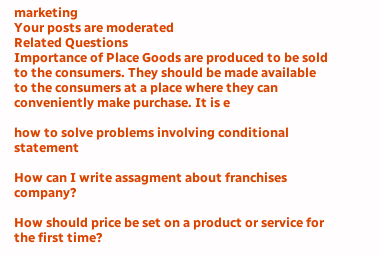marketing
Your posts are moderated
Related Questions
Importance of Place Goods are produced to be sold to the consumers. They should be made available to the consumers at a place where they can conveniently make purchase. It is e

how to solve problems involving conditional statement

How can I write assagment about franchises company?

How should price be set on a product or service for the first time?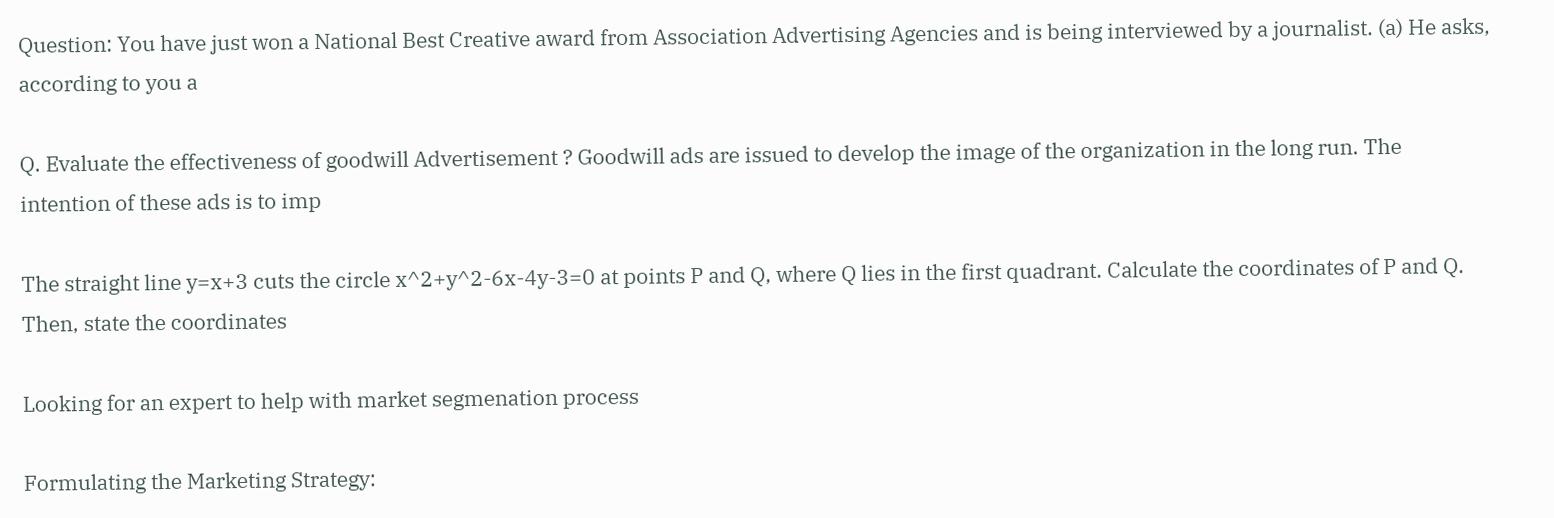Question: You have just won a National Best Creative award from Association Advertising Agencies and is being interviewed by a journalist. (a) He asks, according to you a

Q. Evaluate the effectiveness of goodwill Advertisement ? Goodwill ads are issued to develop the image of the organization in the long run. The intention of these ads is to imp

The straight line y=x+3 cuts the circle x^2+y^2-6x-4y-3=0 at points P and Q, where Q lies in the first quadrant. Calculate the coordinates of P and Q. Then, state the coordinates

Looking for an expert to help with market segmenation process

Formulating the Marketing Strategy: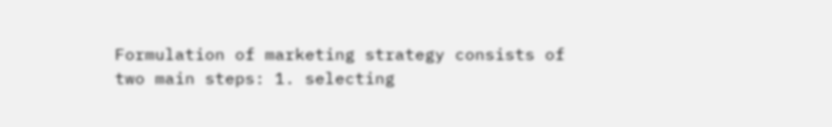Formulation of marketing strategy consists of two main steps: 1. selecting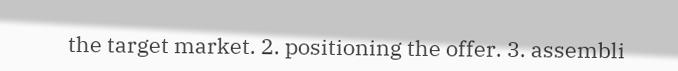the target market. 2. positioning the offer. 3. assembli